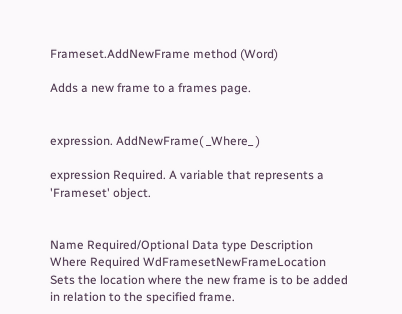Frameset.AddNewFrame method (Word)

Adds a new frame to a frames page.


expression. AddNewFrame( _Where_ )

expression Required. A variable that represents a 'Frameset' object.


Name Required/Optional Data type Description
Where Required WdFramesetNewFrameLocation Sets the location where the new frame is to be added in relation to the specified frame.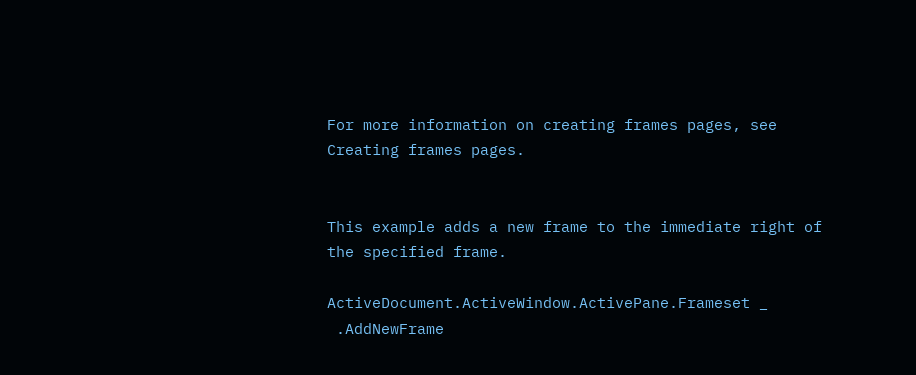For more information on creating frames pages, see Creating frames pages.


This example adds a new frame to the immediate right of the specified frame.

ActiveDocument.ActiveWindow.ActivePane.Frameset _
 .AddNewFrame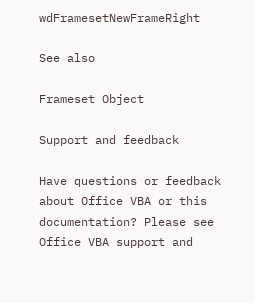wdFramesetNewFrameRight

See also

Frameset Object

Support and feedback

Have questions or feedback about Office VBA or this documentation? Please see Office VBA support and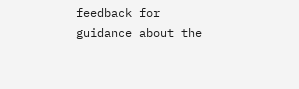feedback for guidance about the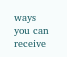ways you can receive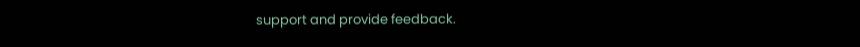support and provide feedback.